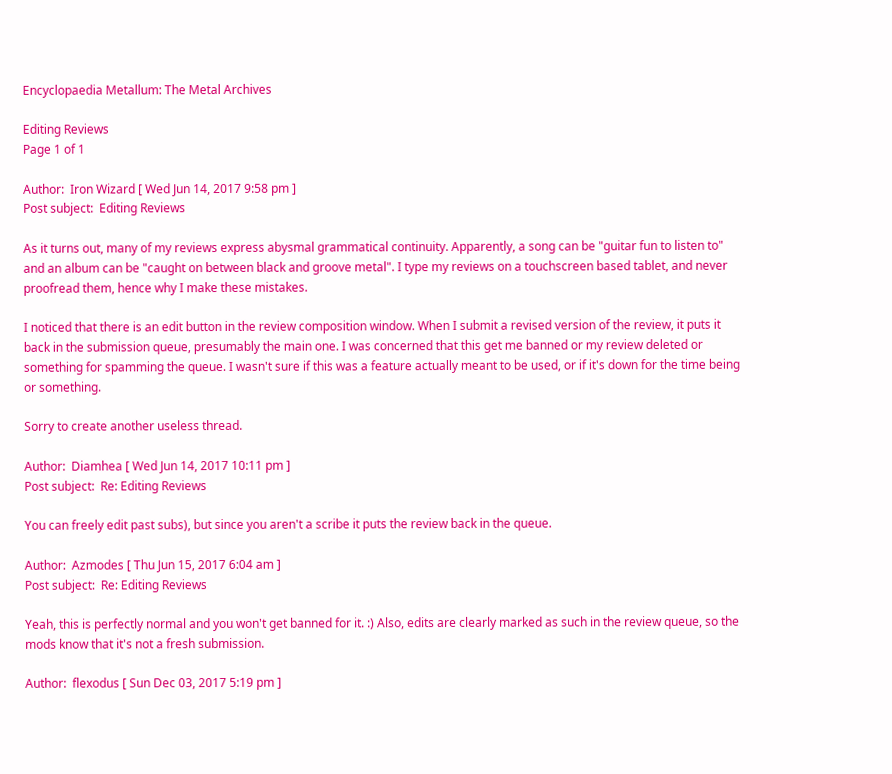Encyclopaedia Metallum: The Metal Archives

Editing Reviews
Page 1 of 1

Author:  Iron Wizard [ Wed Jun 14, 2017 9:58 pm ]
Post subject:  Editing Reviews

As it turns out, many of my reviews express abysmal grammatical continuity. Apparently, a song can be "guitar fun to listen to" and an album can be "caught on between black and groove metal". I type my reviews on a touchscreen based tablet, and never proofread them, hence why I make these mistakes.

I noticed that there is an edit button in the review composition window. When I submit a revised version of the review, it puts it back in the submission queue, presumably the main one. I was concerned that this get me banned or my review deleted or something for spamming the queue. I wasn't sure if this was a feature actually meant to be used, or if it's down for the time being or something.

Sorry to create another useless thread.

Author:  Diamhea [ Wed Jun 14, 2017 10:11 pm ]
Post subject:  Re: Editing Reviews

You can freely edit past subs), but since you aren't a scribe it puts the review back in the queue.

Author:  Azmodes [ Thu Jun 15, 2017 6:04 am ]
Post subject:  Re: Editing Reviews

Yeah, this is perfectly normal and you won't get banned for it. :) Also, edits are clearly marked as such in the review queue, so the mods know that it's not a fresh submission.

Author:  flexodus [ Sun Dec 03, 2017 5:19 pm ]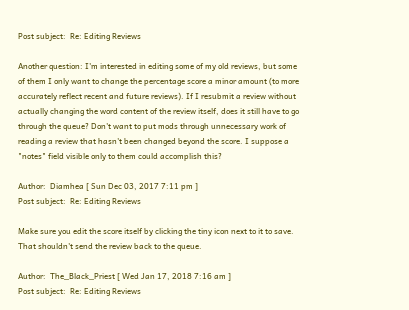Post subject:  Re: Editing Reviews

Another question: I'm interested in editing some of my old reviews, but some of them I only want to change the percentage score a minor amount (to more accurately reflect recent and future reviews). If I resubmit a review without actually changing the word content of the review itself, does it still have to go through the queue? Don't want to put mods through unnecessary work of reading a review that hasn't been changed beyond the score. I suppose a "notes" field visible only to them could accomplish this?

Author:  Diamhea [ Sun Dec 03, 2017 7:11 pm ]
Post subject:  Re: Editing Reviews

Make sure you edit the score itself by clicking the tiny icon next to it to save. That shouldn't send the review back to the queue.

Author:  The_Black_Priest [ Wed Jan 17, 2018 7:16 am ]
Post subject:  Re: Editing Reviews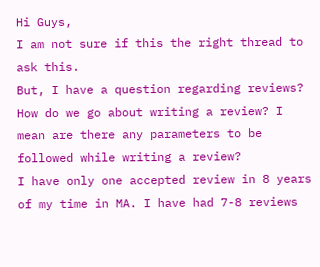Hi Guys,
I am not sure if this the right thread to ask this.
But, I have a question regarding reviews?
How do we go about writing a review? I mean are there any parameters to be followed while writing a review?
I have only one accepted review in 8 years of my time in MA. I have had 7-8 reviews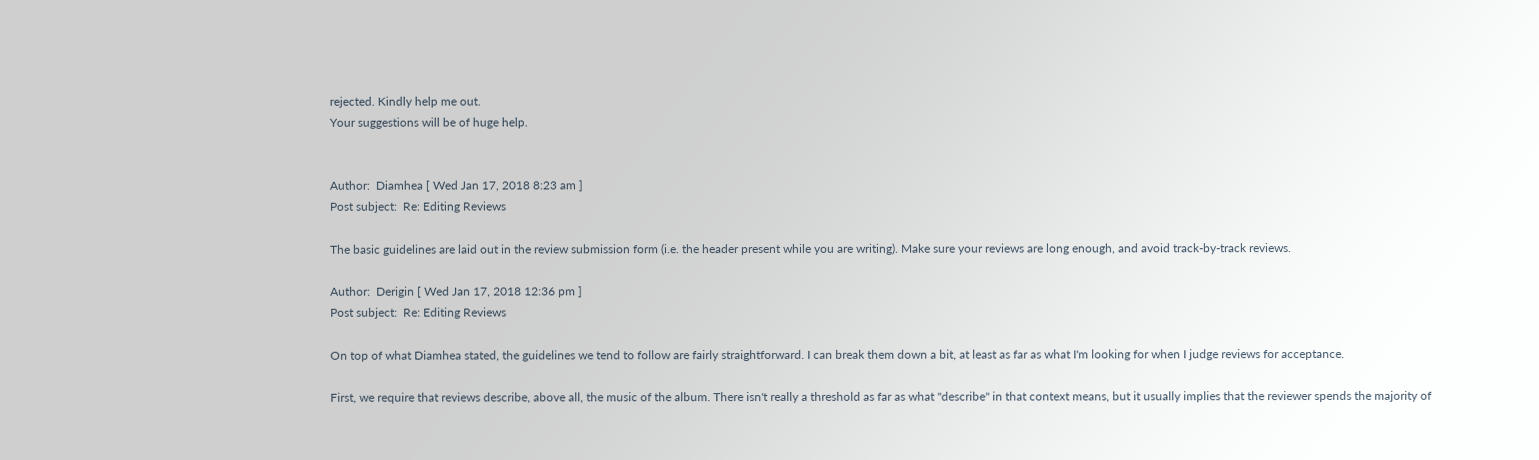rejected. Kindly help me out.
Your suggestions will be of huge help.


Author:  Diamhea [ Wed Jan 17, 2018 8:23 am ]
Post subject:  Re: Editing Reviews

The basic guidelines are laid out in the review submission form (i.e. the header present while you are writing). Make sure your reviews are long enough, and avoid track-by-track reviews.

Author:  Derigin [ Wed Jan 17, 2018 12:36 pm ]
Post subject:  Re: Editing Reviews

On top of what Diamhea stated, the guidelines we tend to follow are fairly straightforward. I can break them down a bit, at least as far as what I'm looking for when I judge reviews for acceptance.

First, we require that reviews describe, above all, the music of the album. There isn't really a threshold as far as what "describe" in that context means, but it usually implies that the reviewer spends the majority of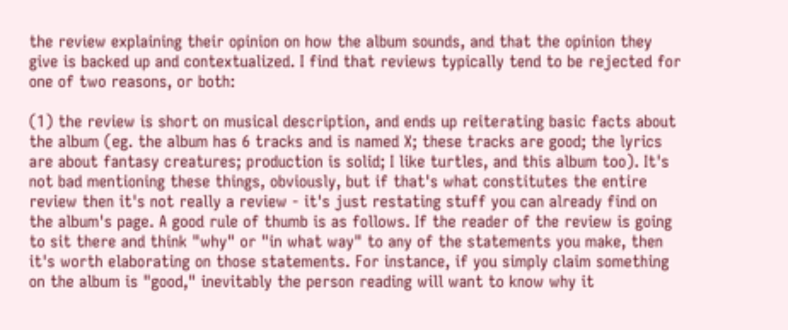the review explaining their opinion on how the album sounds, and that the opinion they give is backed up and contextualized. I find that reviews typically tend to be rejected for one of two reasons, or both:

(1) the review is short on musical description, and ends up reiterating basic facts about the album (eg. the album has 6 tracks and is named X; these tracks are good; the lyrics are about fantasy creatures; production is solid; I like turtles, and this album too). It's not bad mentioning these things, obviously, but if that's what constitutes the entire review then it's not really a review - it's just restating stuff you can already find on the album's page. A good rule of thumb is as follows. If the reader of the review is going to sit there and think "why" or "in what way" to any of the statements you make, then it's worth elaborating on those statements. For instance, if you simply claim something on the album is "good," inevitably the person reading will want to know why it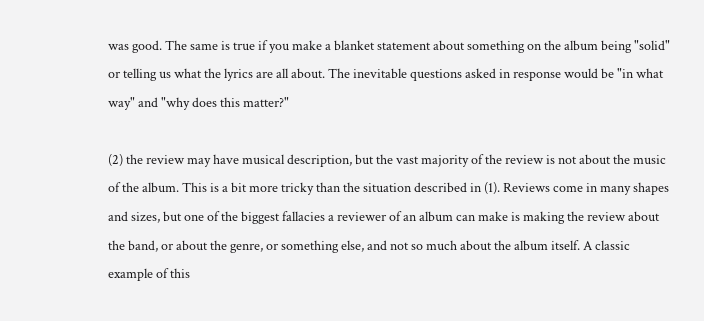was good. The same is true if you make a blanket statement about something on the album being "solid" or telling us what the lyrics are all about. The inevitable questions asked in response would be "in what way" and "why does this matter?"

(2) the review may have musical description, but the vast majority of the review is not about the music of the album. This is a bit more tricky than the situation described in (1). Reviews come in many shapes and sizes, but one of the biggest fallacies a reviewer of an album can make is making the review about the band, or about the genre, or something else, and not so much about the album itself. A classic example of this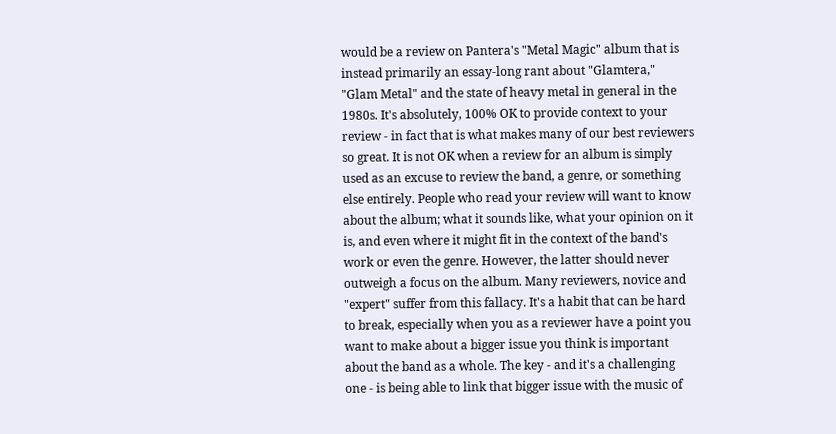would be a review on Pantera's "Metal Magic" album that is instead primarily an essay-long rant about "Glamtera," "Glam Metal" and the state of heavy metal in general in the 1980s. It's absolutely, 100% OK to provide context to your review - in fact that is what makes many of our best reviewers so great. It is not OK when a review for an album is simply used as an excuse to review the band, a genre, or something else entirely. People who read your review will want to know about the album; what it sounds like, what your opinion on it is, and even where it might fit in the context of the band's work or even the genre. However, the latter should never outweigh a focus on the album. Many reviewers, novice and "expert" suffer from this fallacy. It's a habit that can be hard to break, especially when you as a reviewer have a point you want to make about a bigger issue you think is important about the band as a whole. The key - and it's a challenging one - is being able to link that bigger issue with the music of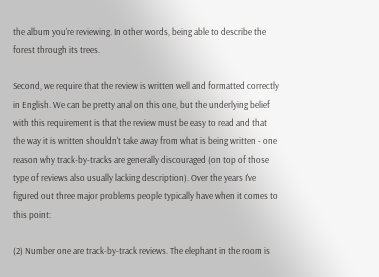the album you're reviewing. In other words, being able to describe the forest through its trees.

Second, we require that the review is written well and formatted correctly in English. We can be pretty anal on this one, but the underlying belief with this requirement is that the review must be easy to read and that the way it is written shouldn't take away from what is being written - one reason why track-by-tracks are generally discouraged (on top of those type of reviews also usually lacking description). Over the years I've figured out three major problems people typically have when it comes to this point:

(2) Number one are track-by-track reviews. The elephant in the room is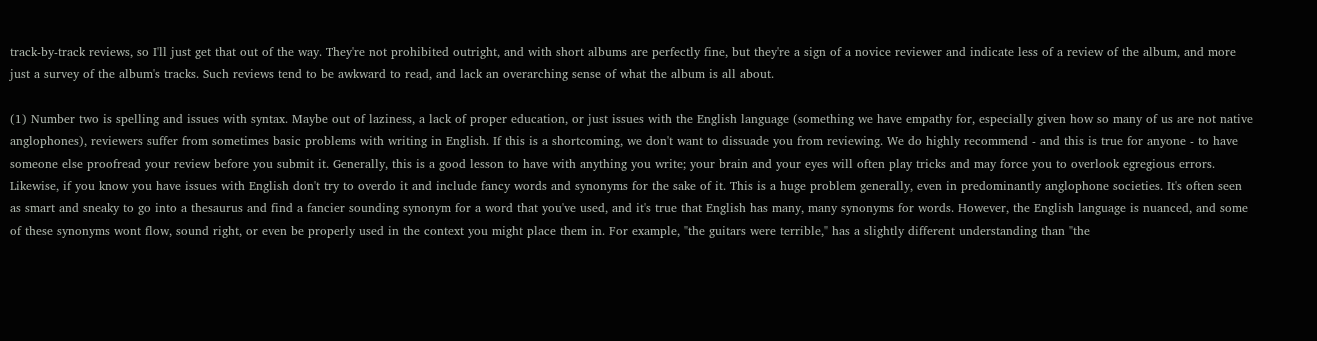track-by-track reviews, so I'll just get that out of the way. They're not prohibited outright, and with short albums are perfectly fine, but they're a sign of a novice reviewer and indicate less of a review of the album, and more just a survey of the album's tracks. Such reviews tend to be awkward to read, and lack an overarching sense of what the album is all about.

(1) Number two is spelling and issues with syntax. Maybe out of laziness, a lack of proper education, or just issues with the English language (something we have empathy for, especially given how so many of us are not native anglophones), reviewers suffer from sometimes basic problems with writing in English. If this is a shortcoming, we don't want to dissuade you from reviewing. We do highly recommend - and this is true for anyone - to have someone else proofread your review before you submit it. Generally, this is a good lesson to have with anything you write; your brain and your eyes will often play tricks and may force you to overlook egregious errors. Likewise, if you know you have issues with English don't try to overdo it and include fancy words and synonyms for the sake of it. This is a huge problem generally, even in predominantly anglophone societies. It's often seen as smart and sneaky to go into a thesaurus and find a fancier sounding synonym for a word that you've used, and it's true that English has many, many synonyms for words. However, the English language is nuanced, and some of these synonyms wont flow, sound right, or even be properly used in the context you might place them in. For example, "the guitars were terrible," has a slightly different understanding than "the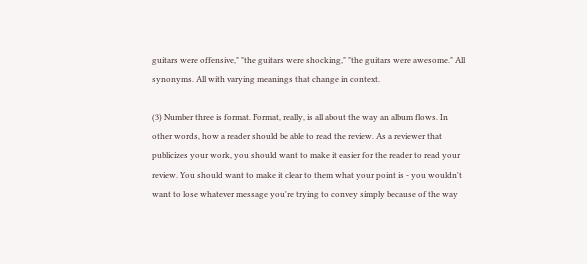guitars were offensive," "the guitars were shocking," "the guitars were awesome." All synonyms. All with varying meanings that change in context.

(3) Number three is format. Format, really, is all about the way an album flows. In other words, how a reader should be able to read the review. As a reviewer that publicizes your work, you should want to make it easier for the reader to read your review. You should want to make it clear to them what your point is - you wouldn't want to lose whatever message you're trying to convey simply because of the way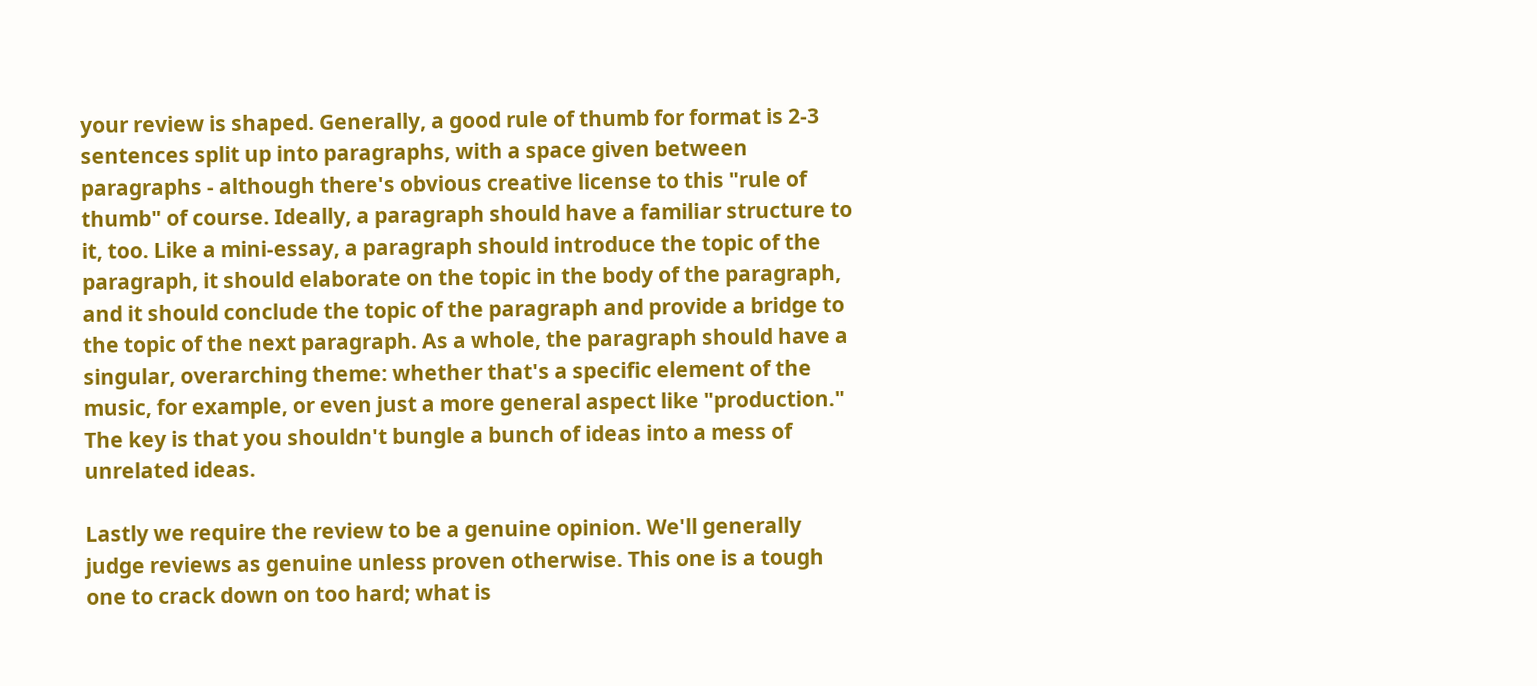your review is shaped. Generally, a good rule of thumb for format is 2-3 sentences split up into paragraphs, with a space given between paragraphs - although there's obvious creative license to this "rule of thumb" of course. Ideally, a paragraph should have a familiar structure to it, too. Like a mini-essay, a paragraph should introduce the topic of the paragraph, it should elaborate on the topic in the body of the paragraph, and it should conclude the topic of the paragraph and provide a bridge to the topic of the next paragraph. As a whole, the paragraph should have a singular, overarching theme: whether that's a specific element of the music, for example, or even just a more general aspect like "production." The key is that you shouldn't bungle a bunch of ideas into a mess of unrelated ideas.

Lastly we require the review to be a genuine opinion. We'll generally judge reviews as genuine unless proven otherwise. This one is a tough one to crack down on too hard; what is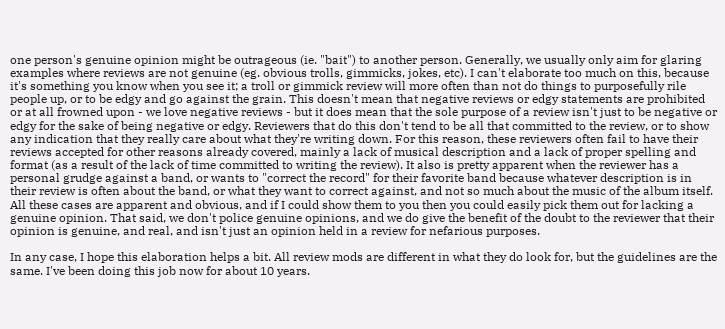one person's genuine opinion might be outrageous (ie. "bait") to another person. Generally, we usually only aim for glaring examples where reviews are not genuine (eg. obvious trolls, gimmicks, jokes, etc). I can't elaborate too much on this, because it's something you know when you see it; a troll or gimmick review will more often than not do things to purposefully rile people up, or to be edgy and go against the grain. This doesn't mean that negative reviews or edgy statements are prohibited or at all frowned upon - we love negative reviews - but it does mean that the sole purpose of a review isn't just to be negative or edgy for the sake of being negative or edgy. Reviewers that do this don't tend to be all that committed to the review, or to show any indication that they really care about what they're writing down. For this reason, these reviewers often fail to have their reviews accepted for other reasons already covered, mainly a lack of musical description and a lack of proper spelling and format (as a result of the lack of time committed to writing the review). It also is pretty apparent when the reviewer has a personal grudge against a band, or wants to "correct the record" for their favorite band because whatever description is in their review is often about the band, or what they want to correct against, and not so much about the music of the album itself. All these cases are apparent and obvious, and if I could show them to you then you could easily pick them out for lacking a genuine opinion. That said, we don't police genuine opinions, and we do give the benefit of the doubt to the reviewer that their opinion is genuine, and real, and isn't just an opinion held in a review for nefarious purposes.

In any case, I hope this elaboration helps a bit. All review mods are different in what they do look for, but the guidelines are the same. I've been doing this job now for about 10 years.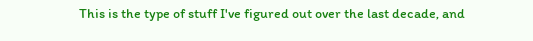This is the type of stuff I've figured out over the last decade, and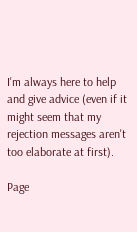I'm always here to help and give advice (even if it might seem that my rejection messages aren't too elaborate at first).

Page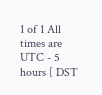1 of 1 All times are UTC - 5 hours [ DST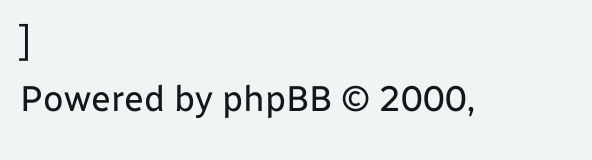]
Powered by phpBB © 2000,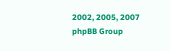2002, 2005, 2007 phpBB Group